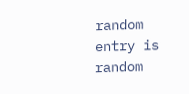random entry is random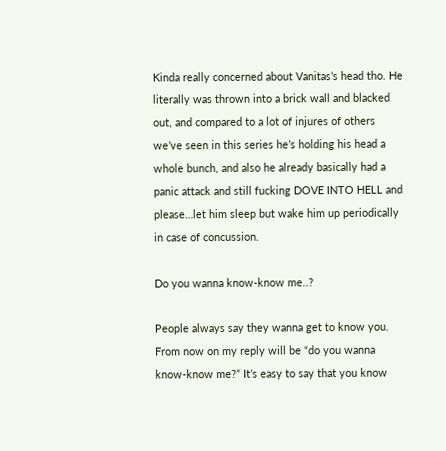Kinda really concerned about Vanitas’s head tho. He literally was thrown into a brick wall and blacked out, and compared to a lot of injures of others we’ve seen in this series he’s holding his head a whole bunch, and also he already basically had a panic attack and still fucking DOVE INTO HELL and please…let him sleep but wake him up periodically in case of concussion.

Do you wanna know-know me..?

People always say they wanna get to know you. From now on my reply will be “do you wanna know-know me?” It’s easy to say that you know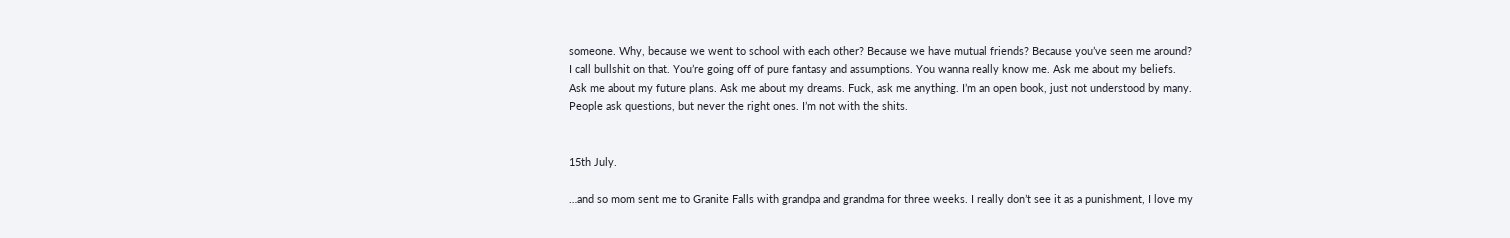someone. Why, because we went to school with each other? Because we have mutual friends? Because you’ve seen me around? I call bullshit on that. You’re going off of pure fantasy and assumptions. You wanna really know me. Ask me about my beliefs. Ask me about my future plans. Ask me about my dreams. Fuck, ask me anything. I’m an open book, just not understood by many. People ask questions, but never the right ones. I’m not with the shits.


15th July.

…and so mom sent me to Granite Falls with grandpa and grandma for three weeks. I really don’t see it as a punishment, I love my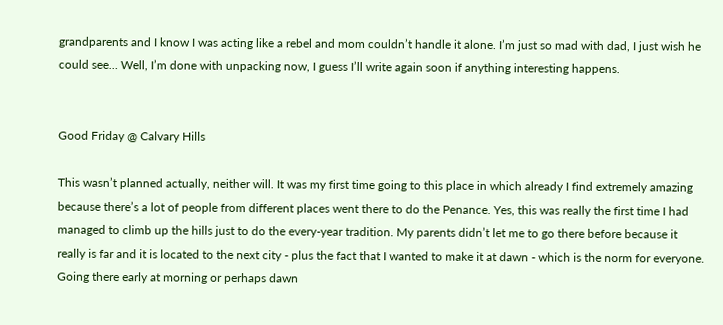grandparents and I know I was acting like a rebel and mom couldn’t handle it alone. I’m just so mad with dad, I just wish he could see… Well, I’m done with unpacking now, I guess I’ll write again soon if anything interesting happens.


Good Friday @ Calvary Hills

This wasn’t planned actually, neither will. It was my first time going to this place in which already I find extremely amazing because there’s a lot of people from different places went there to do the Penance. Yes, this was really the first time I had managed to climb up the hills just to do the every-year tradition. My parents didn’t let me to go there before because it really is far and it is located to the next city - plus the fact that I wanted to make it at dawn - which is the norm for everyone. Going there early at morning or perhaps dawn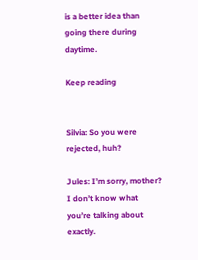is a better idea than going there during daytime.

Keep reading


Silvia: So you were rejected, huh?

Jules: I’m sorry, mother? I don’t know what you’re talking about exactly.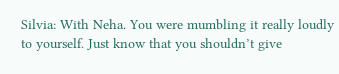Silvia: With Neha. You were mumbling it really loudly to yourself. Just know that you shouldn’t give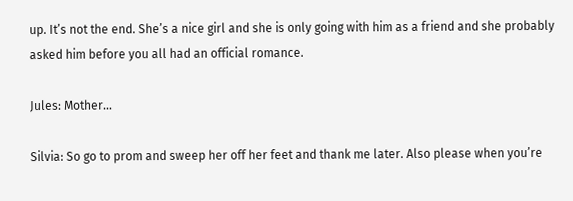up. It’s not the end. She’s a nice girl and she is only going with him as a friend and she probably asked him before you all had an official romance.

Jules: Mother…

Silvia: So go to prom and sweep her off her feet and thank me later. Also please when you’re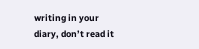writing in your diary, don’t read it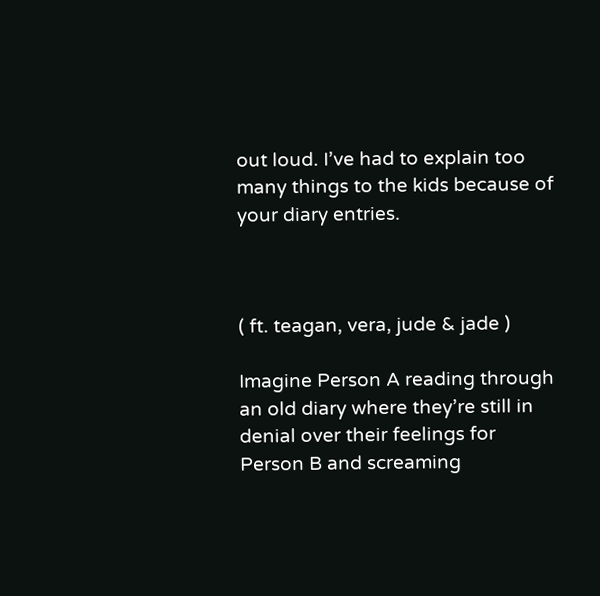out loud. I’ve had to explain too many things to the kids because of your diary entries.



( ft. teagan, vera, jude & jade )

Imagine Person A reading through an old diary where they’re still in denial over their feelings for Person B and screaming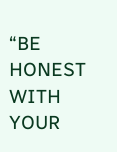“BE HONEST WITH YOUR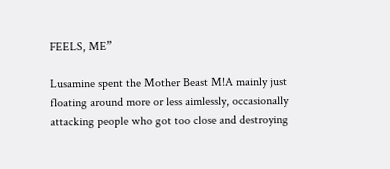FEELS, ME”

Lusamine spent the Mother Beast M!A mainly just floating around more or less aimlessly, occasionally attacking people who got too close and destroying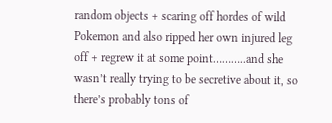random objects + scaring off hordes of wild Pokemon and also ripped her own injured leg off + regrew it at some point………..and she wasn’t really trying to be secretive about it, so there’s probably tons of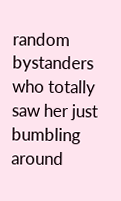random bystanders who totally saw her just bumbling around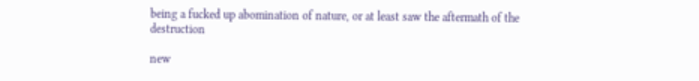being a fucked up abomination of nature, or at least saw the aftermath of the destruction

new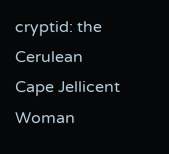cryptid: the Cerulean Cape Jellicent Woman